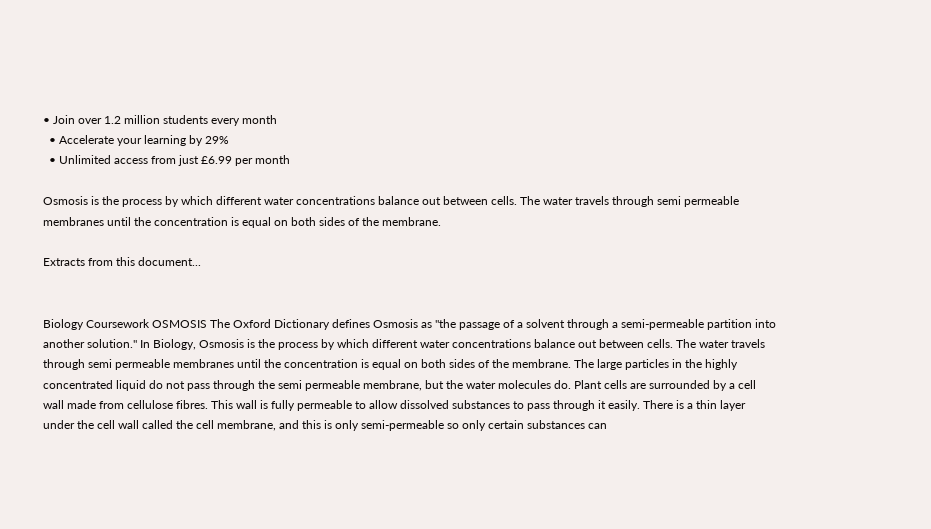• Join over 1.2 million students every month
  • Accelerate your learning by 29%
  • Unlimited access from just £6.99 per month

Osmosis is the process by which different water concentrations balance out between cells. The water travels through semi permeable membranes until the concentration is equal on both sides of the membrane.

Extracts from this document...


Biology Coursework OSMOSIS The Oxford Dictionary defines Osmosis as "the passage of a solvent through a semi-permeable partition into another solution." In Biology, Osmosis is the process by which different water concentrations balance out between cells. The water travels through semi permeable membranes until the concentration is equal on both sides of the membrane. The large particles in the highly concentrated liquid do not pass through the semi permeable membrane, but the water molecules do. Plant cells are surrounded by a cell wall made from cellulose fibres. This wall is fully permeable to allow dissolved substances to pass through it easily. There is a thin layer under the cell wall called the cell membrane, and this is only semi-permeable so only certain substances can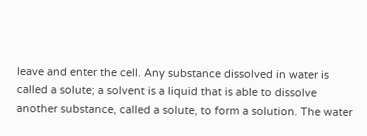leave and enter the cell. Any substance dissolved in water is called a solute; a solvent is a liquid that is able to dissolve another substance, called a solute, to form a solution. The water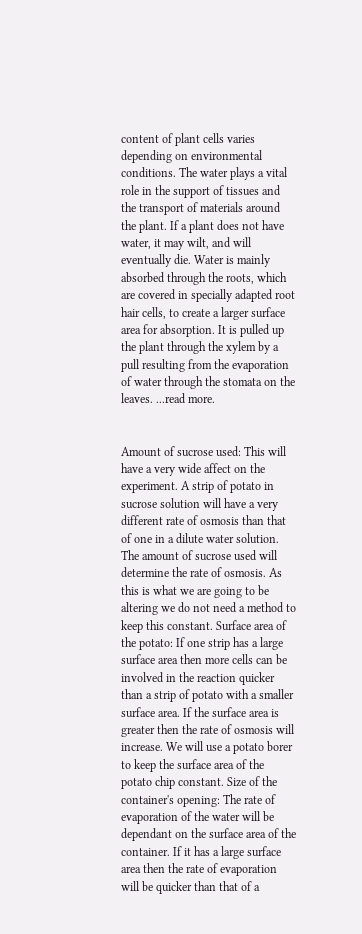content of plant cells varies depending on environmental conditions. The water plays a vital role in the support of tissues and the transport of materials around the plant. If a plant does not have water, it may wilt, and will eventually die. Water is mainly absorbed through the roots, which are covered in specially adapted root hair cells, to create a larger surface area for absorption. It is pulled up the plant through the xylem by a pull resulting from the evaporation of water through the stomata on the leaves. ...read more.


Amount of sucrose used: This will have a very wide affect on the experiment. A strip of potato in sucrose solution will have a very different rate of osmosis than that of one in a dilute water solution. The amount of sucrose used will determine the rate of osmosis. As this is what we are going to be altering we do not need a method to keep this constant. Surface area of the potato: If one strip has a large surface area then more cells can be involved in the reaction quicker than a strip of potato with a smaller surface area. If the surface area is greater then the rate of osmosis will increase. We will use a potato borer to keep the surface area of the potato chip constant. Size of the container's opening: The rate of evaporation of the water will be dependant on the surface area of the container. If it has a large surface area then the rate of evaporation will be quicker than that of a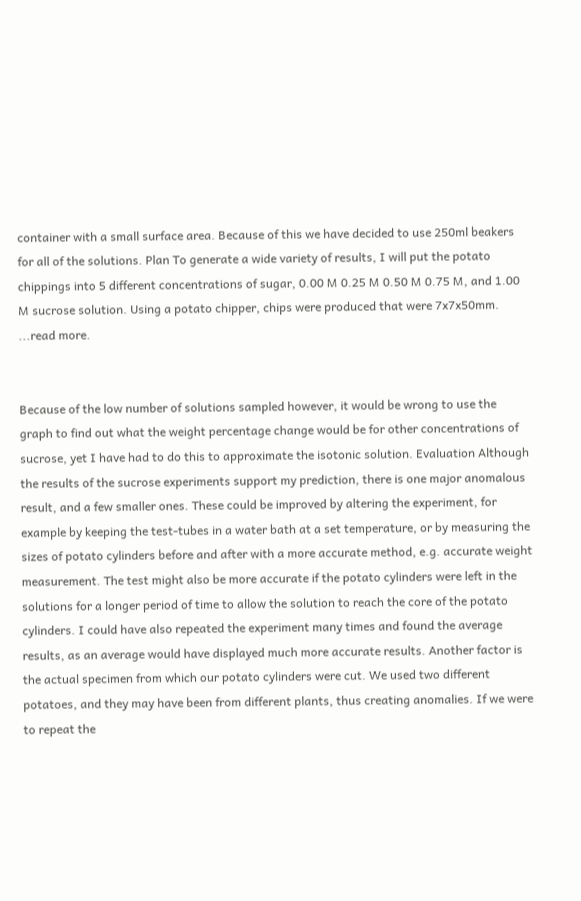container with a small surface area. Because of this we have decided to use 250ml beakers for all of the solutions. Plan To generate a wide variety of results, I will put the potato chippings into 5 different concentrations of sugar, 0.00 M 0.25 M 0.50 M 0.75 M, and 1.00 M sucrose solution. Using a potato chipper, chips were produced that were 7x7x50mm. ...read more.


Because of the low number of solutions sampled however, it would be wrong to use the graph to find out what the weight percentage change would be for other concentrations of sucrose, yet I have had to do this to approximate the isotonic solution. Evaluation Although the results of the sucrose experiments support my prediction, there is one major anomalous result, and a few smaller ones. These could be improved by altering the experiment, for example by keeping the test-tubes in a water bath at a set temperature, or by measuring the sizes of potato cylinders before and after with a more accurate method, e.g. accurate weight measurement. The test might also be more accurate if the potato cylinders were left in the solutions for a longer period of time to allow the solution to reach the core of the potato cylinders. I could have also repeated the experiment many times and found the average results, as an average would have displayed much more accurate results. Another factor is the actual specimen from which our potato cylinders were cut. We used two different potatoes, and they may have been from different plants, thus creating anomalies. If we were to repeat the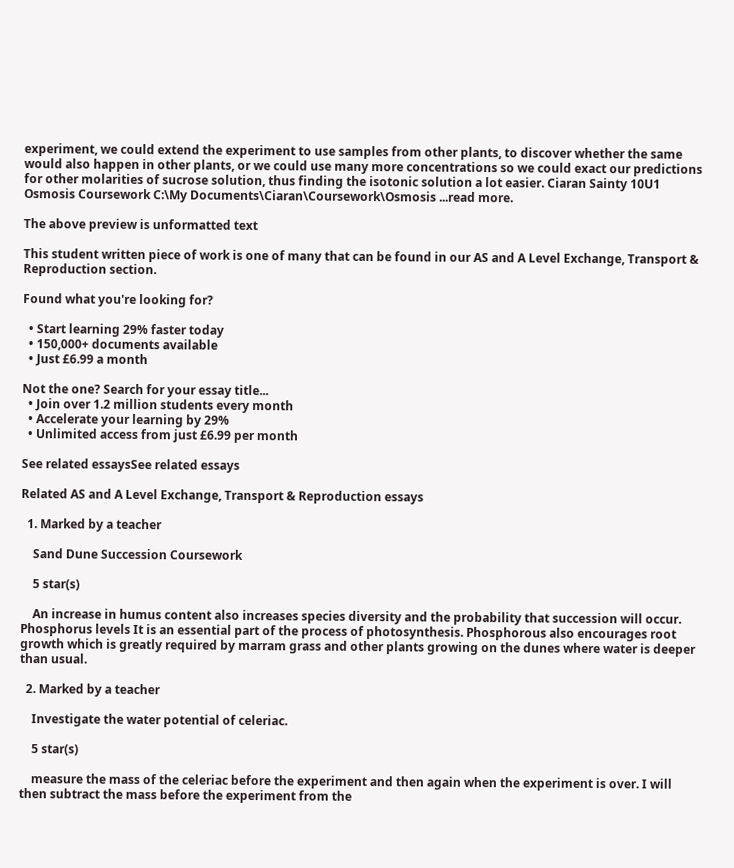experiment, we could extend the experiment to use samples from other plants, to discover whether the same would also happen in other plants, or we could use many more concentrations so we could exact our predictions for other molarities of sucrose solution, thus finding the isotonic solution a lot easier. Ciaran Sainty 10U1 Osmosis Coursework C:\My Documents\Ciaran\Coursework\Osmosis ...read more.

The above preview is unformatted text

This student written piece of work is one of many that can be found in our AS and A Level Exchange, Transport & Reproduction section.

Found what you're looking for?

  • Start learning 29% faster today
  • 150,000+ documents available
  • Just £6.99 a month

Not the one? Search for your essay title...
  • Join over 1.2 million students every month
  • Accelerate your learning by 29%
  • Unlimited access from just £6.99 per month

See related essaysSee related essays

Related AS and A Level Exchange, Transport & Reproduction essays

  1. Marked by a teacher

    Sand Dune Succession Coursework

    5 star(s)

    An increase in humus content also increases species diversity and the probability that succession will occur. Phosphorus levels It is an essential part of the process of photosynthesis. Phosphorous also encourages root growth which is greatly required by marram grass and other plants growing on the dunes where water is deeper than usual.

  2. Marked by a teacher

    Investigate the water potential of celeriac.

    5 star(s)

    measure the mass of the celeriac before the experiment and then again when the experiment is over. I will then subtract the mass before the experiment from the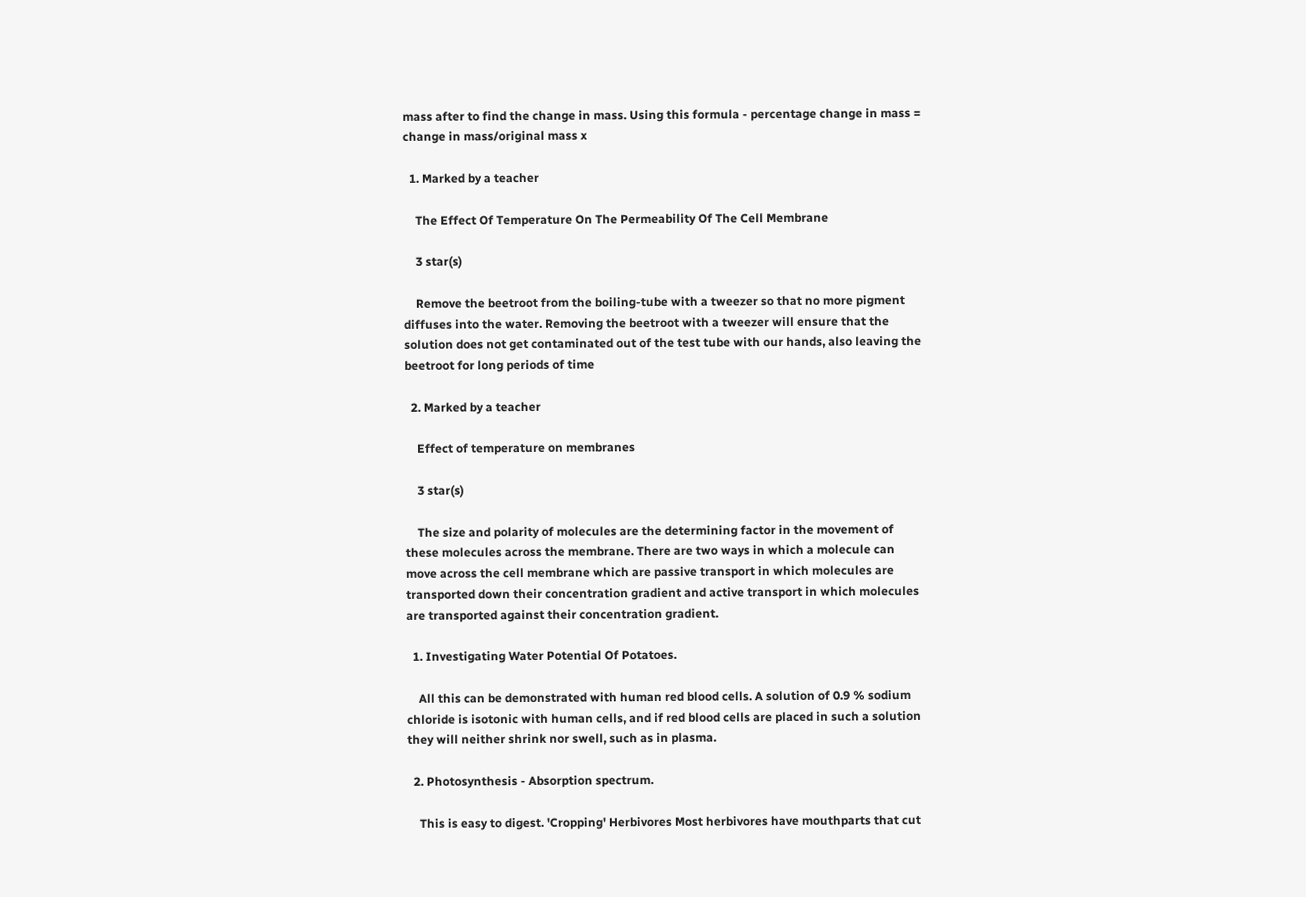mass after to find the change in mass. Using this formula - percentage change in mass = change in mass/original mass x

  1. Marked by a teacher

    The Effect Of Temperature On The Permeability Of The Cell Membrane

    3 star(s)

    Remove the beetroot from the boiling-tube with a tweezer so that no more pigment diffuses into the water. Removing the beetroot with a tweezer will ensure that the solution does not get contaminated out of the test tube with our hands, also leaving the beetroot for long periods of time

  2. Marked by a teacher

    Effect of temperature on membranes

    3 star(s)

    The size and polarity of molecules are the determining factor in the movement of these molecules across the membrane. There are two ways in which a molecule can move across the cell membrane which are passive transport in which molecules are transported down their concentration gradient and active transport in which molecules are transported against their concentration gradient.

  1. Investigating Water Potential Of Potatoes.

    All this can be demonstrated with human red blood cells. A solution of 0.9 % sodium chloride is isotonic with human cells, and if red blood cells are placed in such a solution they will neither shrink nor swell, such as in plasma.

  2. Photosynthesis - Absorption spectrum.

    This is easy to digest. 'Cropping' Herbivores Most herbivores have mouthparts that cut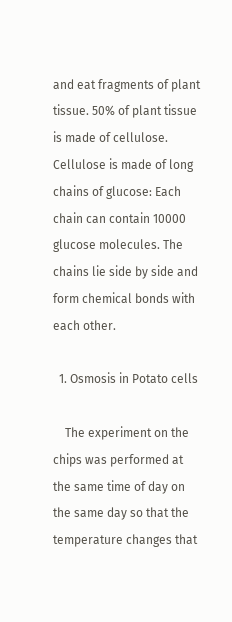and eat fragments of plant tissue. 50% of plant tissue is made of cellulose. Cellulose is made of long chains of glucose: Each chain can contain 10000 glucose molecules. The chains lie side by side and form chemical bonds with each other.

  1. Osmosis in Potato cells

    The experiment on the chips was performed at the same time of day on the same day so that the temperature changes that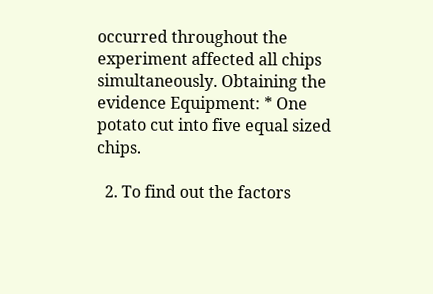occurred throughout the experiment affected all chips simultaneously. Obtaining the evidence Equipment: * One potato cut into five equal sized chips.

  2. To find out the factors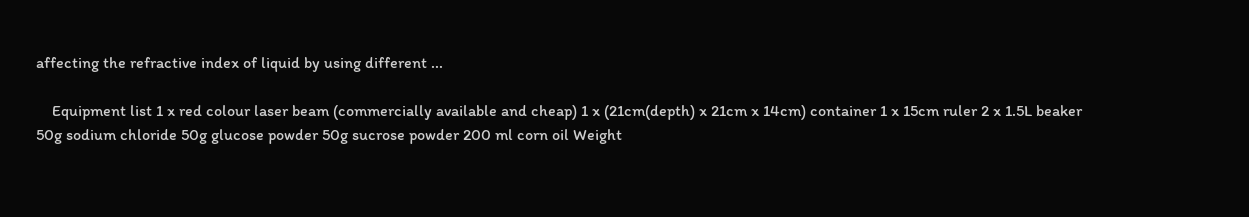affecting the refractive index of liquid by using different ...

    Equipment list 1 x red colour laser beam (commercially available and cheap) 1 x (21cm(depth) x 21cm x 14cm) container 1 x 15cm ruler 2 x 1.5L beaker 50g sodium chloride 50g glucose powder 50g sucrose powder 200 ml corn oil Weight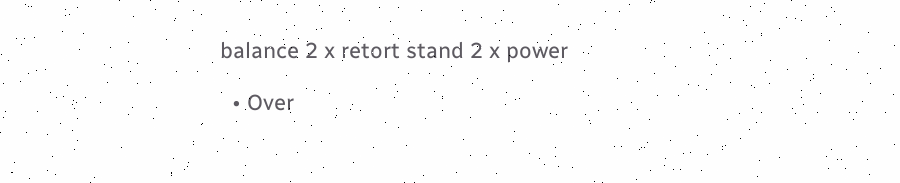balance 2 x retort stand 2 x power

  • Over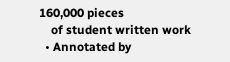160,000 pieces
    of student written work
  • Annotated by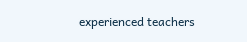experienced teachers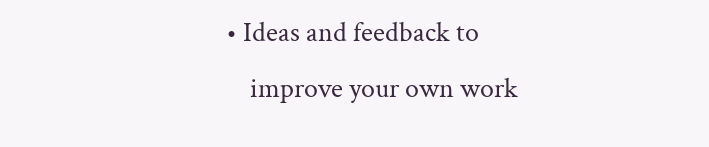• Ideas and feedback to
    improve your own work